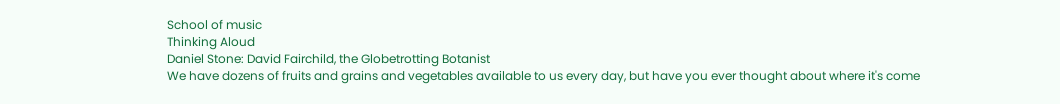School of music
Thinking Aloud
Daniel Stone: David Fairchild, the Globetrotting Botanist
We have dozens of fruits and grains and vegetables available to us every day, but have you ever thought about where it's come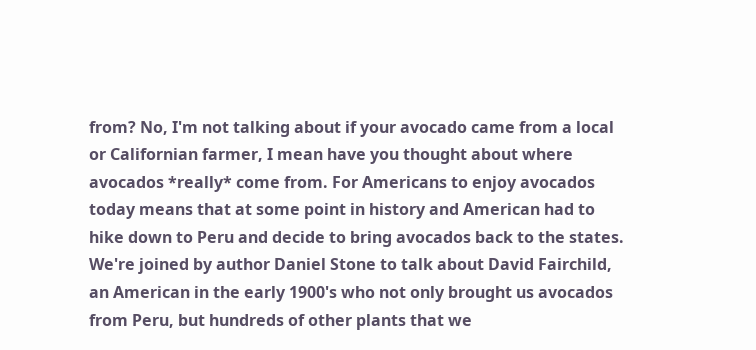from? No, I'm not talking about if your avocado came from a local or Californian farmer, I mean have you thought about where avocados *really* come from. For Americans to enjoy avocados today means that at some point in history and American had to hike down to Peru and decide to bring avocados back to the states. We're joined by author Daniel Stone to talk about David Fairchild, an American in the early 1900's who not only brought us avocados from Peru, but hundreds of other plants that we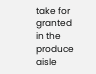take for granted in the produce aisle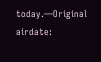today.—Original airdate: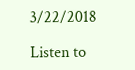3/22/2018

Listen to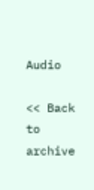Audio

<< Back to archive